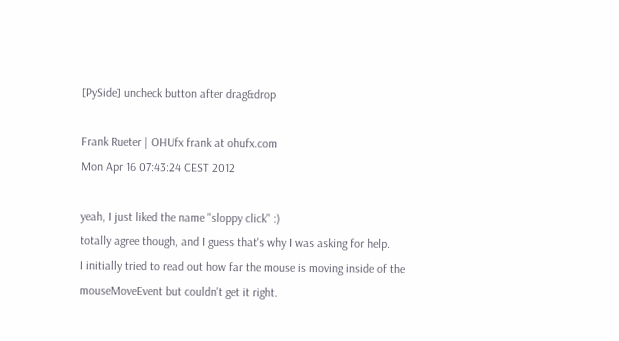[PySide] uncheck button after drag&drop

Frank Rueter | OHUfx frank at ohufx.com
Mon Apr 16 07:43:24 CEST 2012

yeah, I just liked the name "sloppy click" :)
totally agree though, and I guess that's why I was asking for help.
I initially tried to read out how far the mouse is moving inside of the
mouseMoveEvent but couldn't get it right.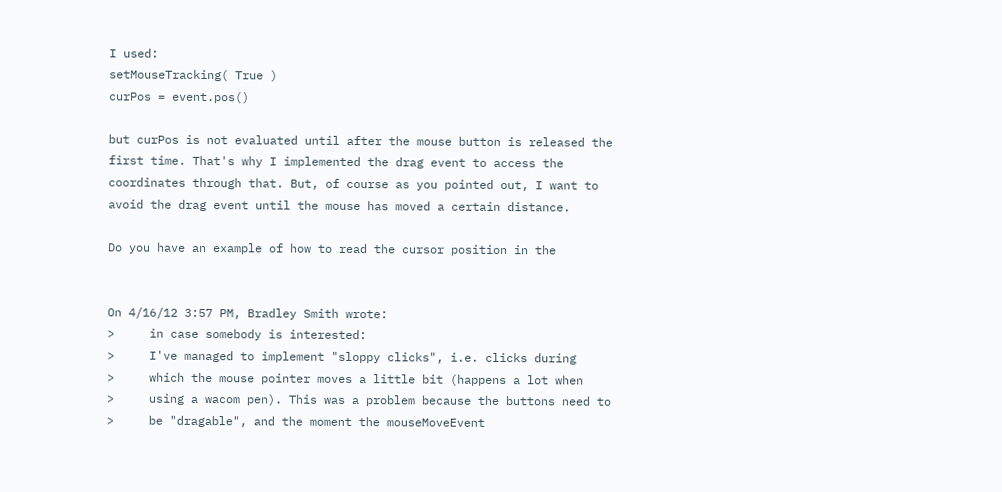I used:
setMouseTracking( True )
curPos = event.pos()

but curPos is not evaluated until after the mouse button is released the
first time. That's why I implemented the drag event to access the
coordinates through that. But, of course as you pointed out, I want to
avoid the drag event until the mouse has moved a certain distance.

Do you have an example of how to read the cursor position in the


On 4/16/12 3:57 PM, Bradley Smith wrote:
>     in case somebody is interested:
>     I've managed to implement "sloppy clicks", i.e. clicks during
>     which the mouse pointer moves a little bit (happens a lot when
>     using a wacom pen). This was a problem because the buttons need to
>     be "dragable", and the moment the mouseMoveEvent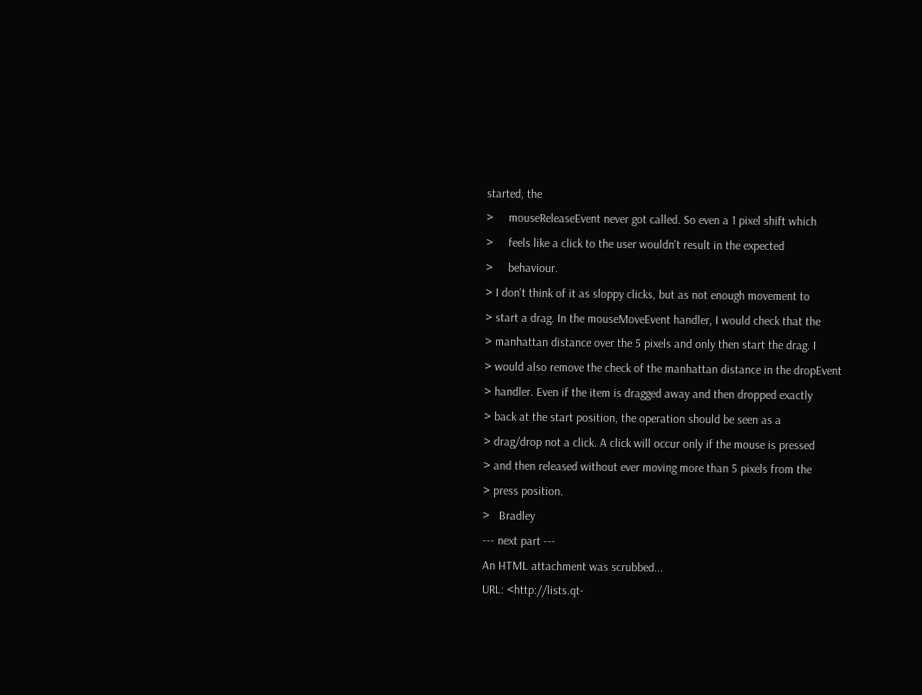started, the
>     mouseReleaseEvent never got called. So even a 1 pixel shift which
>     feels like a click to the user wouldn't result in the expected
>     behaviour.
> I don't think of it as sloppy clicks, but as not enough movement to
> start a drag. In the mouseMoveEvent handler, I would check that the
> manhattan distance over the 5 pixels and only then start the drag. I
> would also remove the check of the manhattan distance in the dropEvent
> handler. Even if the item is dragged away and then dropped exactly
> back at the start position, the operation should be seen as a
> drag/drop not a click. A click will occur only if the mouse is pressed
> and then released without ever moving more than 5 pixels from the
> press position.
>   Bradley
--- next part ---
An HTML attachment was scrubbed...
URL: <http://lists.qt-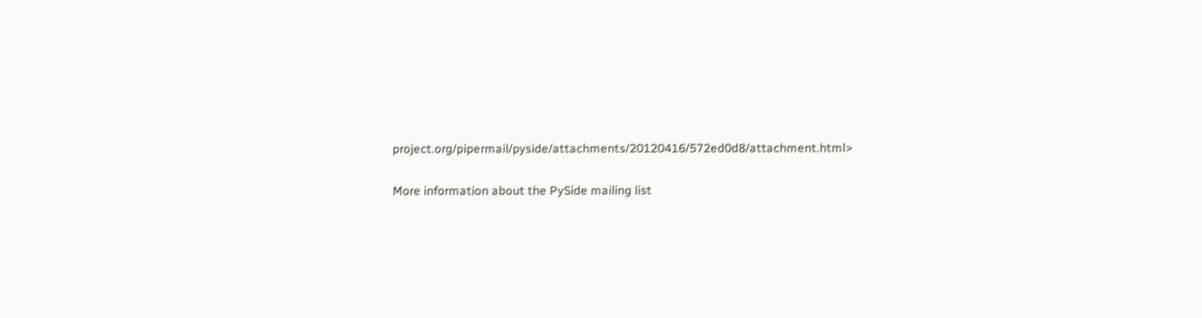project.org/pipermail/pyside/attachments/20120416/572ed0d8/attachment.html>

More information about the PySide mailing list